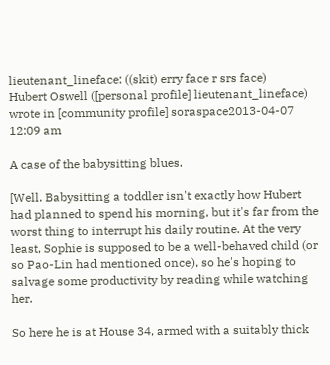lieutenant_lineface: ((skit) erry face r srs face)
Hubert Oswell ([personal profile] lieutenant_lineface) wrote in [community profile] soraspace2013-04-07 12:09 am

A case of the babysitting blues.

[Well. Babysitting a toddler isn't exactly how Hubert had planned to spend his morning, but it's far from the worst thing to interrupt his daily routine. At the very least, Sophie is supposed to be a well-behaved child (or so Pao-Lin had mentioned once), so he's hoping to salvage some productivity by reading while watching her.

So here he is at House 34, armed with a suitably thick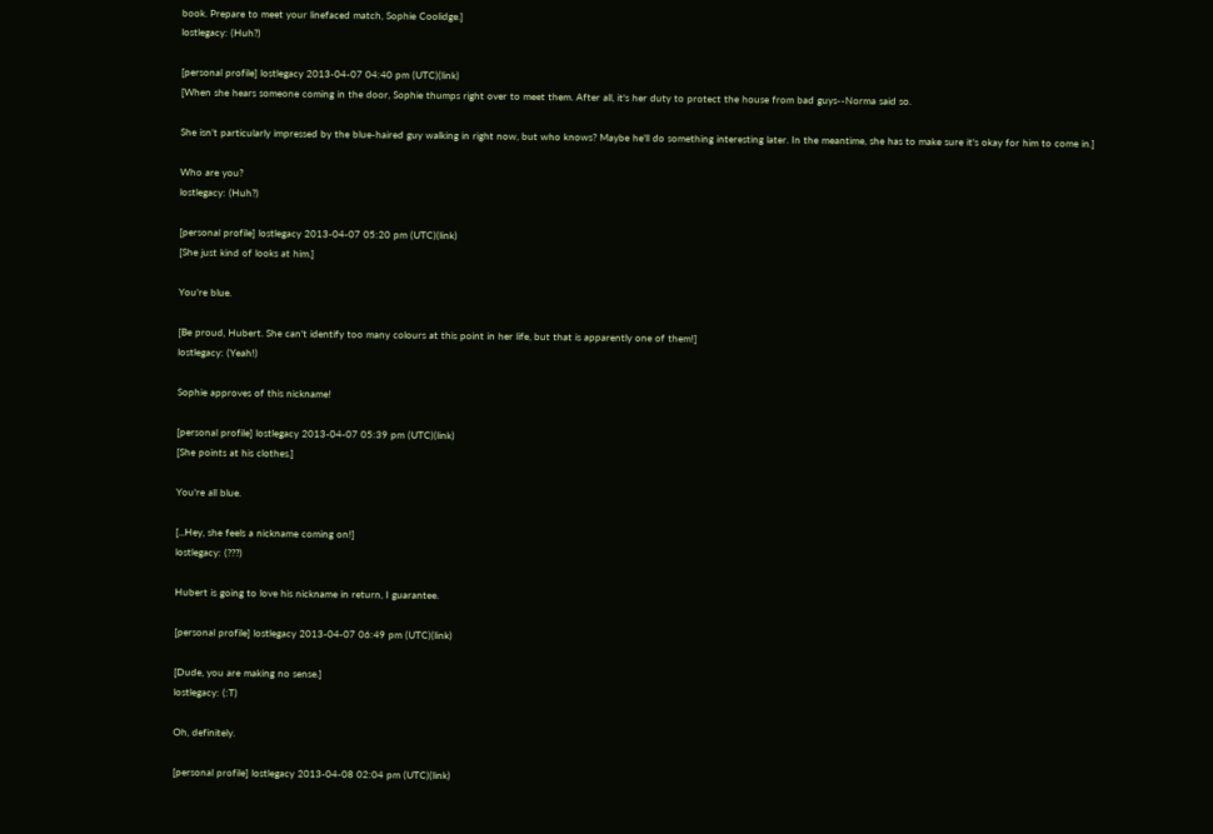book. Prepare to meet your linefaced match, Sophie Coolidge.]
lostlegacy: (Huh?)

[personal profile] lostlegacy 2013-04-07 04:40 pm (UTC)(link)
[When she hears someone coming in the door, Sophie thumps right over to meet them. After all, it's her duty to protect the house from bad guys--Norma said so.

She isn't particularly impressed by the blue-haired guy walking in right now, but who knows? Maybe he'll do something interesting later. In the meantime, she has to make sure it's okay for him to come in.]

Who are you?
lostlegacy: (Huh?)

[personal profile] lostlegacy 2013-04-07 05:20 pm (UTC)(link)
[She just kind of looks at him.]

You're blue.

[Be proud, Hubert. She can't identify too many colours at this point in her life, but that is apparently one of them!]
lostlegacy: (Yeah!)

Sophie approves of this nickname!

[personal profile] lostlegacy 2013-04-07 05:39 pm (UTC)(link)
[She points at his clothes.]

You're all blue.

[...Hey, she feels a nickname coming on!]
lostlegacy: (???)

Hubert is going to love his nickname in return, I guarantee.

[personal profile] lostlegacy 2013-04-07 06:49 pm (UTC)(link)

[Dude, you are making no sense.]
lostlegacy: (:T)

Oh, definitely.

[personal profile] lostlegacy 2013-04-08 02:04 pm (UTC)(link)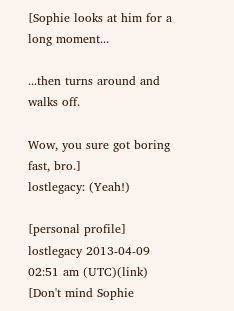[Sophie looks at him for a long moment...

...then turns around and walks off.

Wow, you sure got boring fast, bro.]
lostlegacy: (Yeah!)

[personal profile] lostlegacy 2013-04-09 02:51 am (UTC)(link)
[Don't mind Sophie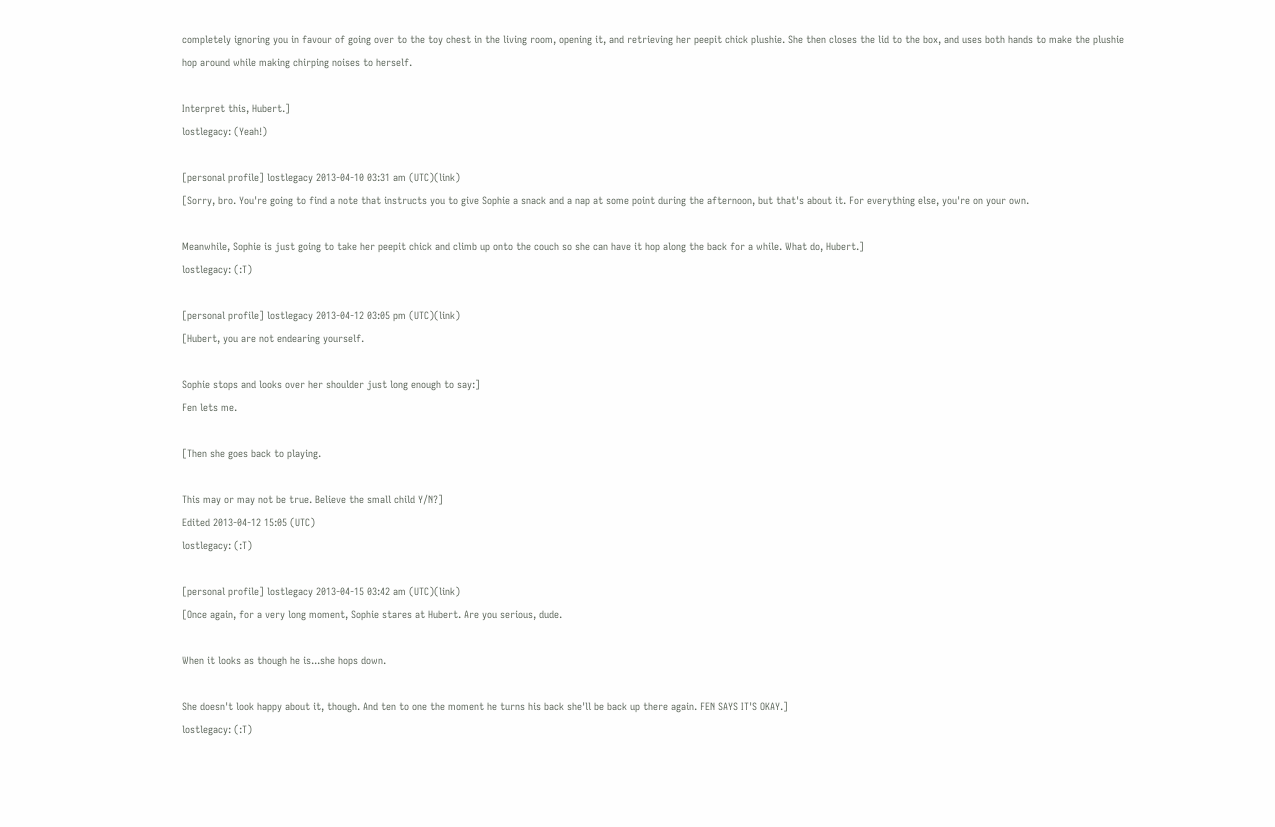completely ignoring you in favour of going over to the toy chest in the living room, opening it, and retrieving her peepit chick plushie. She then closes the lid to the box, and uses both hands to make the plushie hop around while making chirping noises to herself.

Interpret this, Hubert.]
lostlegacy: (Yeah!)

[personal profile] lostlegacy 2013-04-10 03:31 am (UTC)(link)
[Sorry, bro. You're going to find a note that instructs you to give Sophie a snack and a nap at some point during the afternoon, but that's about it. For everything else, you're on your own.

Meanwhile, Sophie is just going to take her peepit chick and climb up onto the couch so she can have it hop along the back for a while. What do, Hubert.]
lostlegacy: (:T)

[personal profile] lostlegacy 2013-04-12 03:05 pm (UTC)(link)
[Hubert, you are not endearing yourself.

Sophie stops and looks over her shoulder just long enough to say:]
Fen lets me.

[Then she goes back to playing.

This may or may not be true. Believe the small child Y/N?]
Edited 2013-04-12 15:05 (UTC)
lostlegacy: (:T)

[personal profile] lostlegacy 2013-04-15 03:42 am (UTC)(link)
[Once again, for a very long moment, Sophie stares at Hubert. Are you serious, dude.

When it looks as though he is...she hops down.

She doesn't look happy about it, though. And ten to one the moment he turns his back she'll be back up there again. FEN SAYS IT'S OKAY.]
lostlegacy: (:T)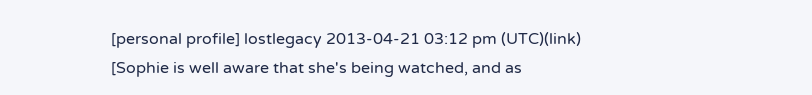[personal profile] lostlegacy 2013-04-21 03:12 pm (UTC)(link)
[Sophie is well aware that she's being watched, and as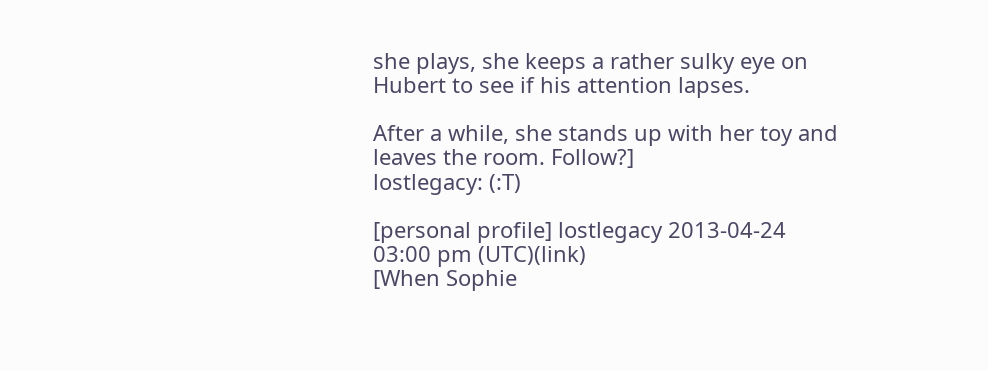she plays, she keeps a rather sulky eye on Hubert to see if his attention lapses.

After a while, she stands up with her toy and leaves the room. Follow?]
lostlegacy: (:T)

[personal profile] lostlegacy 2013-04-24 03:00 pm (UTC)(link)
[When Sophie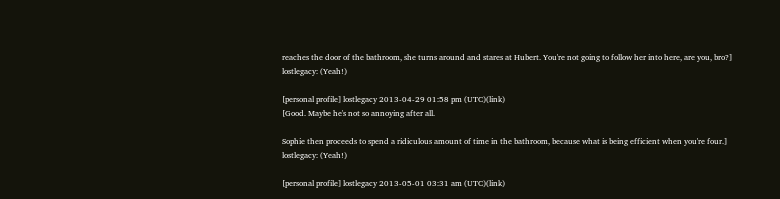reaches the door of the bathroom, she turns around and stares at Hubert. You're not going to follow her into here, are you, bro?]
lostlegacy: (Yeah!)

[personal profile] lostlegacy 2013-04-29 01:58 pm (UTC)(link)
[Good. Maybe he's not so annoying after all.

Sophie then proceeds to spend a ridiculous amount of time in the bathroom, because what is being efficient when you're four.]
lostlegacy: (Yeah!)

[personal profile] lostlegacy 2013-05-01 03:31 am (UTC)(link)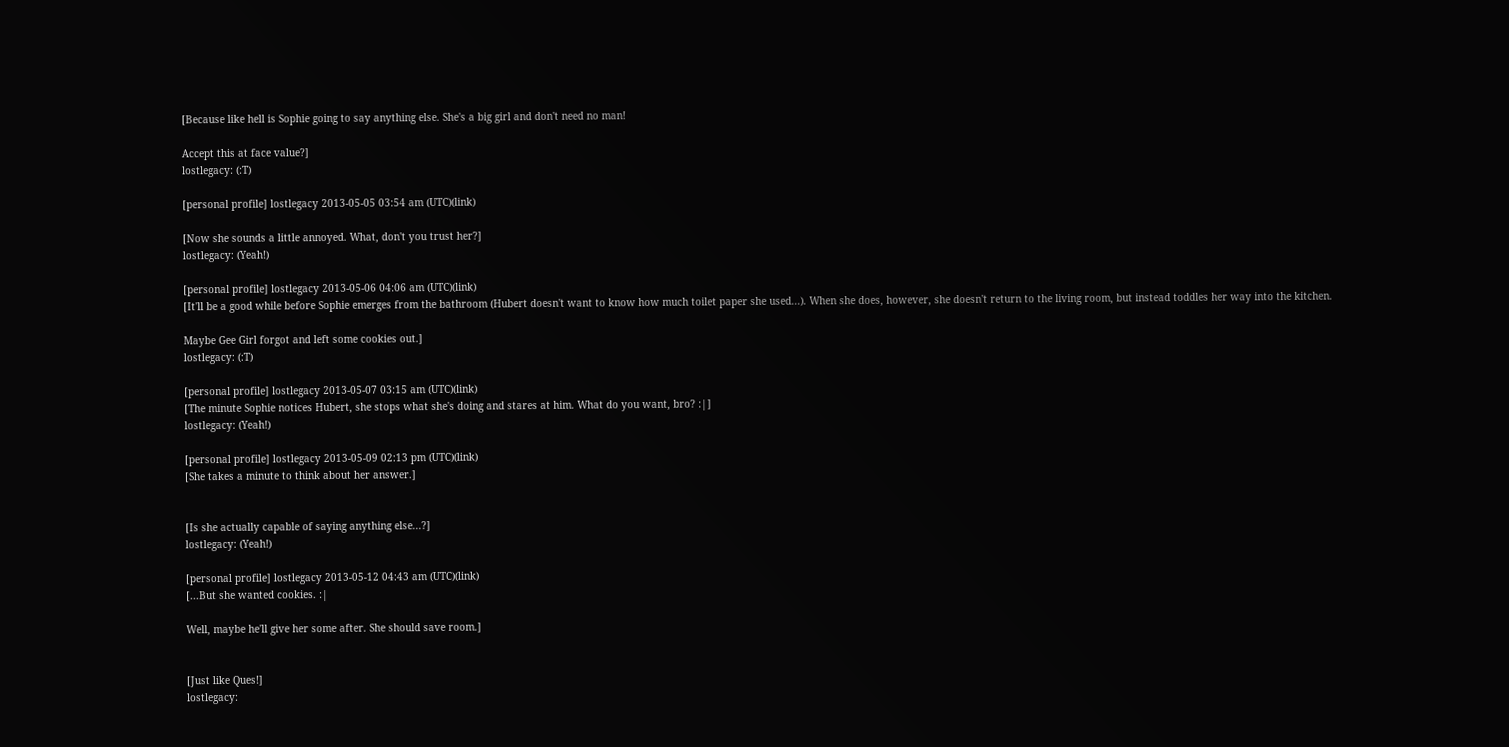[Because like hell is Sophie going to say anything else. She's a big girl and don't need no man!

Accept this at face value?]
lostlegacy: (:T)

[personal profile] lostlegacy 2013-05-05 03:54 am (UTC)(link)

[Now she sounds a little annoyed. What, don't you trust her?]
lostlegacy: (Yeah!)

[personal profile] lostlegacy 2013-05-06 04:06 am (UTC)(link)
[It'll be a good while before Sophie emerges from the bathroom (Hubert doesn't want to know how much toilet paper she used...). When she does, however, she doesn't return to the living room, but instead toddles her way into the kitchen.

Maybe Gee Girl forgot and left some cookies out.]
lostlegacy: (:T)

[personal profile] lostlegacy 2013-05-07 03:15 am (UTC)(link)
[The minute Sophie notices Hubert, she stops what she's doing and stares at him. What do you want, bro? :|]
lostlegacy: (Yeah!)

[personal profile] lostlegacy 2013-05-09 02:13 pm (UTC)(link)
[She takes a minute to think about her answer.]


[Is she actually capable of saying anything else...?]
lostlegacy: (Yeah!)

[personal profile] lostlegacy 2013-05-12 04:43 am (UTC)(link)
[...But she wanted cookies. :|

Well, maybe he'll give her some after. She should save room.]


[Just like Ques!]
lostlegacy: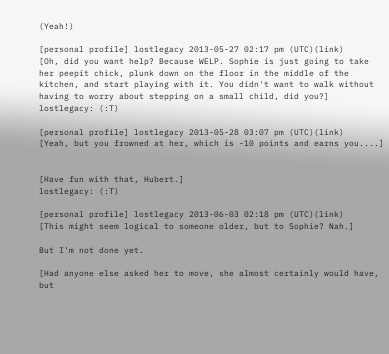(Yeah!)

[personal profile] lostlegacy 2013-05-27 02:17 pm (UTC)(link)
[Oh, did you want help? Because WELP. Sophie is just going to take her peepit chick, plunk down on the floor in the middle of the kitchen, and start playing with it. You didn't want to walk without having to worry about stepping on a small child, did you?]
lostlegacy: (:T)

[personal profile] lostlegacy 2013-05-28 03:07 pm (UTC)(link)
[Yeah, but you frowned at her, which is -10 points and earns you....]


[Have fun with that, Hubert.]
lostlegacy: (:T)

[personal profile] lostlegacy 2013-06-03 02:18 pm (UTC)(link)
[This might seem logical to someone older, but to Sophie? Nah.]

But I'm not done yet.

[Had anyone else asked her to move, she almost certainly would have, but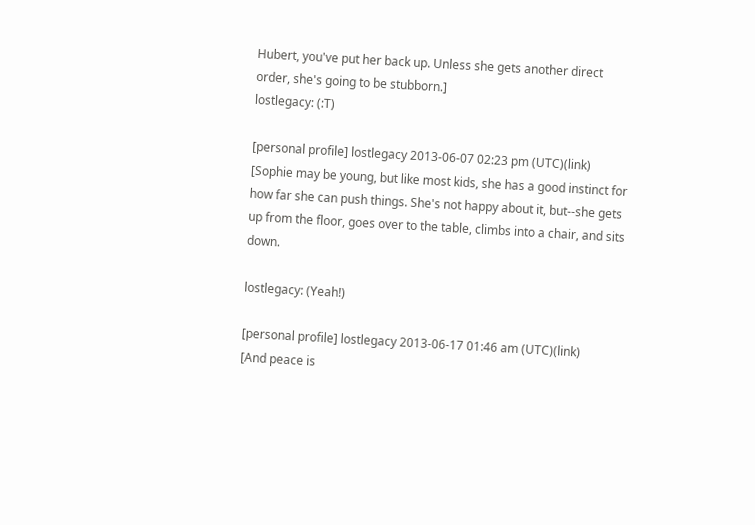Hubert, you've put her back up. Unless she gets another direct order, she's going to be stubborn.]
lostlegacy: (:T)

[personal profile] lostlegacy 2013-06-07 02:23 pm (UTC)(link)
[Sophie may be young, but like most kids, she has a good instinct for how far she can push things. She's not happy about it, but--she gets up from the floor, goes over to the table, climbs into a chair, and sits down.

lostlegacy: (Yeah!)

[personal profile] lostlegacy 2013-06-17 01:46 am (UTC)(link)
[And peace is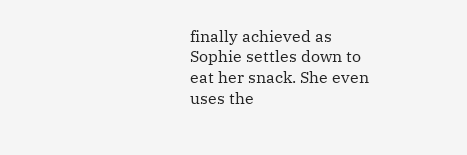finally achieved as Sophie settles down to eat her snack. She even uses the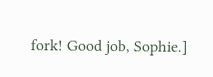fork! Good job, Sophie.]